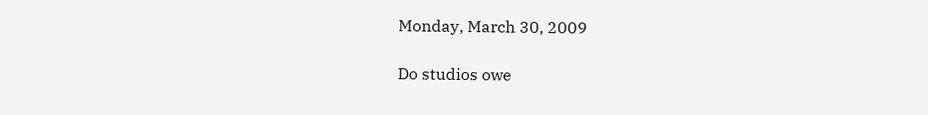Monday, March 30, 2009

Do studios owe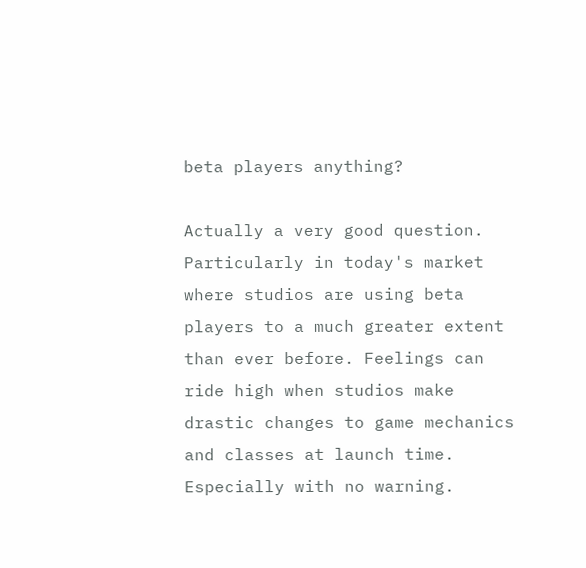beta players anything?

Actually a very good question. Particularly in today's market where studios are using beta players to a much greater extent than ever before. Feelings can ride high when studios make drastic changes to game mechanics and classes at launch time. Especially with no warning.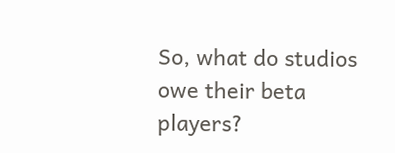So, what do studios owe their beta players?